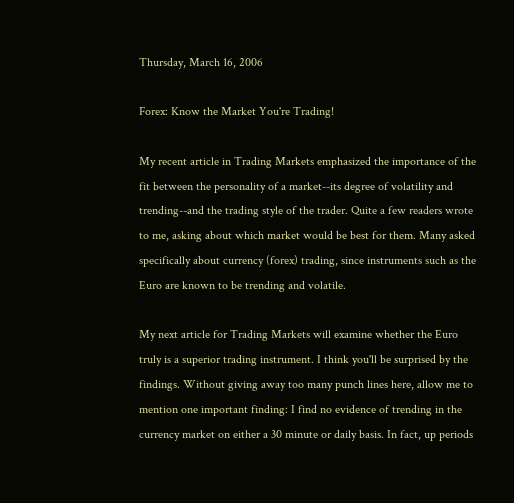Thursday, March 16, 2006

Forex: Know the Market You're Trading!

My recent article in Trading Markets emphasized the importance of the fit between the personality of a market--its degree of volatility and trending--and the trading style of the trader. Quite a few readers wrote to me, asking about which market would be best for them. Many asked specifically about currency (forex) trading, since instruments such as the Euro are known to be trending and volatile.

My next article for Trading Markets will examine whether the Euro truly is a superior trading instrument. I think you'll be surprised by the findings. Without giving away too many punch lines here, allow me to mention one important finding: I find no evidence of trending in the currency market on either a 30 minute or daily basis. In fact, up periods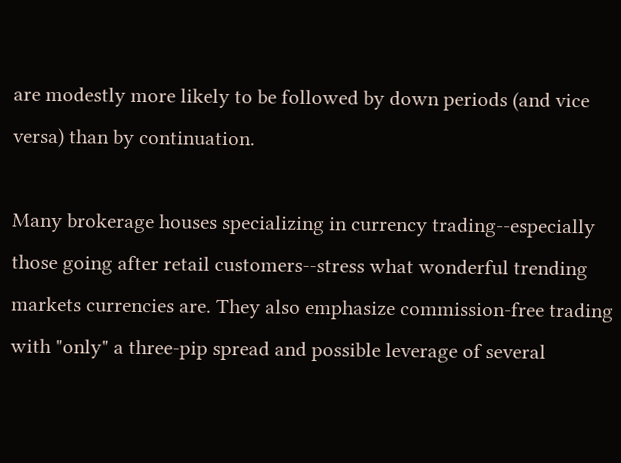are modestly more likely to be followed by down periods (and vice versa) than by continuation.

Many brokerage houses specializing in currency trading--especially those going after retail customers--stress what wonderful trending markets currencies are. They also emphasize commission-free trading with "only" a three-pip spread and possible leverage of several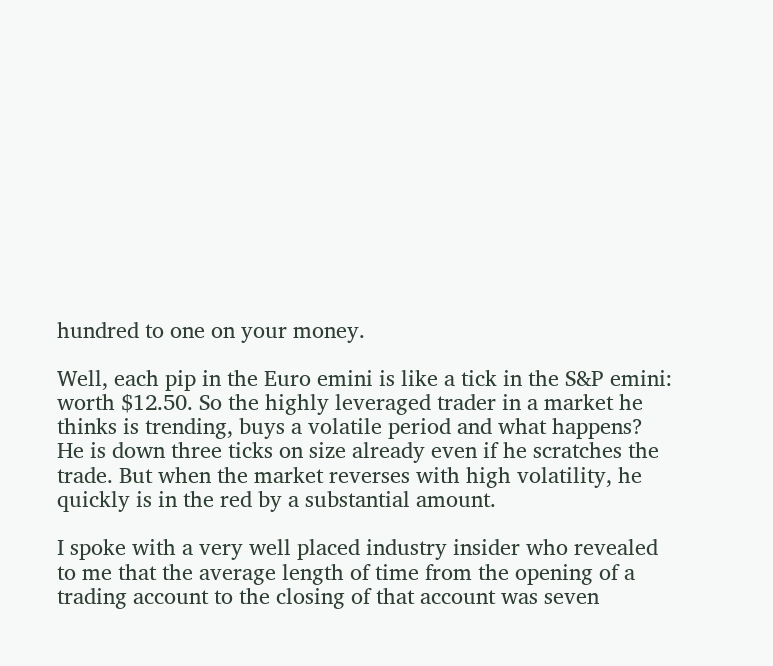hundred to one on your money.

Well, each pip in the Euro emini is like a tick in the S&P emini: worth $12.50. So the highly leveraged trader in a market he thinks is trending, buys a volatile period and what happens? He is down three ticks on size already even if he scratches the trade. But when the market reverses with high volatility, he quickly is in the red by a substantial amount.

I spoke with a very well placed industry insider who revealed to me that the average length of time from the opening of a trading account to the closing of that account was seven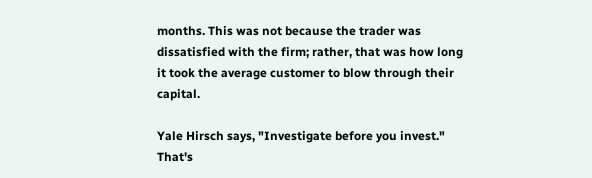months. This was not because the trader was dissatisfied with the firm; rather, that was how long it took the average customer to blow through their capital.

Yale Hirsch says, "Investigate before you invest." That's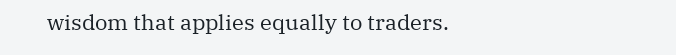wisdom that applies equally to traders.